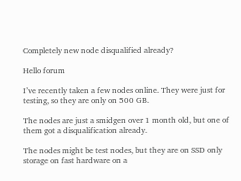Completely new node disqualified already?

Hello forum

I’ve recently taken a few nodes online. They were just for testing, so they are only on 500 GB.

The nodes are just a smidgen over 1 month old, but one of them got a disqualification already.

The nodes might be test nodes, but they are on SSD only storage on fast hardware on a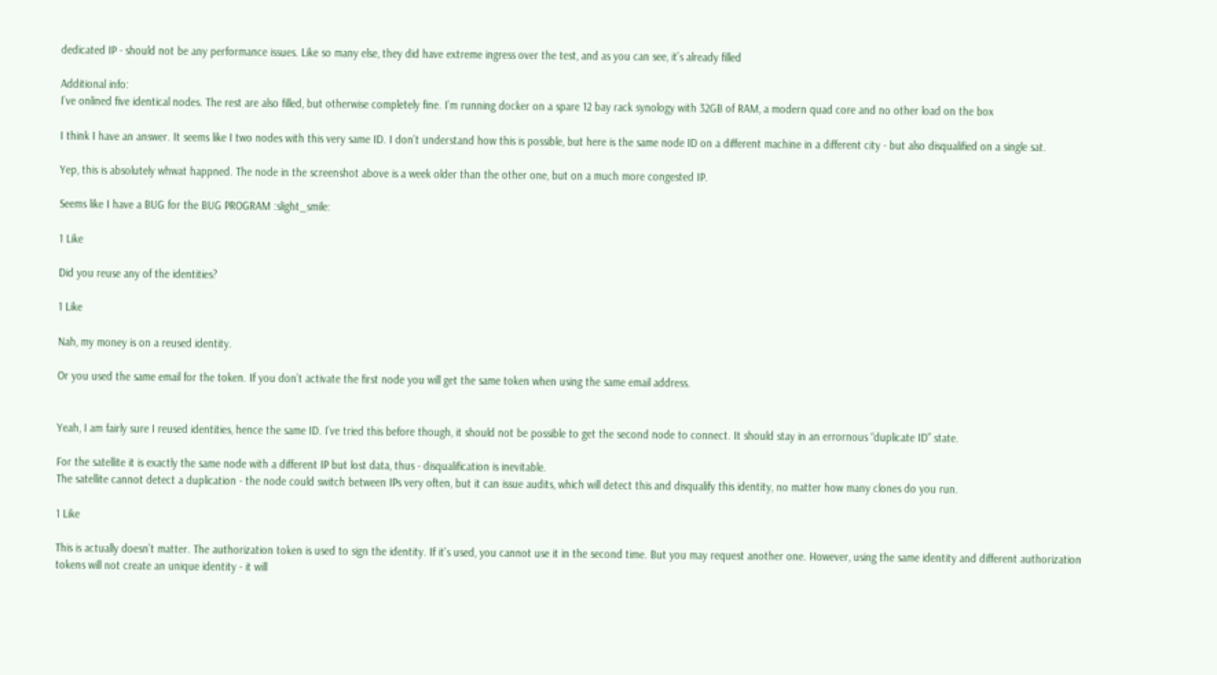dedicated IP - should not be any performance issues. Like so many else, they did have extreme ingress over the test, and as you can see, it’s already filled

Additional info:
I’ve onlined five identical nodes. The rest are also filled, but otherwise completely fine. I’m running docker on a spare 12 bay rack synology with 32GB of RAM, a modern quad core and no other load on the box

I think I have an answer. It seems like I two nodes with this very same ID. I don’t understand how this is possible, but here is the same node ID on a different machine in a different city - but also disqualified on a single sat.

Yep, this is absolutely whwat happned. The node in the screenshot above is a week older than the other one, but on a much more congested IP.

Seems like I have a BUG for the BUG PROGRAM :slight_smile:

1 Like

Did you reuse any of the identities?

1 Like

Nah, my money is on a reused identity.

Or you used the same email for the token. If you don’t activate the first node you will get the same token when using the same email address.


Yeah, I am fairly sure I reused identities, hence the same ID. I’ve tried this before though, it should not be possible to get the second node to connect. It should stay in an errornous “duplicate ID” state.

For the satellite it is exactly the same node with a different IP but lost data, thus - disqualification is inevitable.
The satellite cannot detect a duplication - the node could switch between IPs very often, but it can issue audits, which will detect this and disqualify this identity, no matter how many clones do you run.

1 Like

This is actually doesn’t matter. The authorization token is used to sign the identity. If it’s used, you cannot use it in the second time. But you may request another one. However, using the same identity and different authorization tokens will not create an unique identity - it will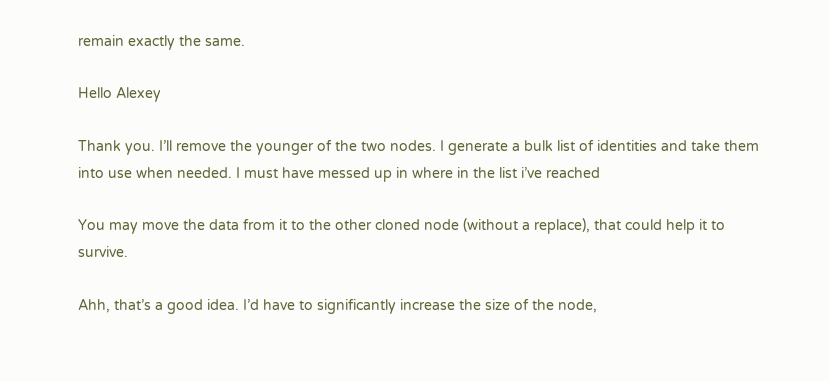remain exactly the same.

Hello Alexey

Thank you. I’ll remove the younger of the two nodes. I generate a bulk list of identities and take them into use when needed. I must have messed up in where in the list i’ve reached

You may move the data from it to the other cloned node (without a replace), that could help it to survive.

Ahh, that’s a good idea. I’d have to significantly increase the size of the node,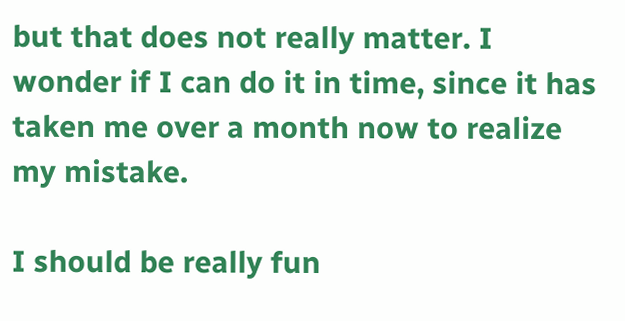but that does not really matter. I wonder if I can do it in time, since it has taken me over a month now to realize my mistake.

I should be really fun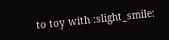to toy with :slight_smile: